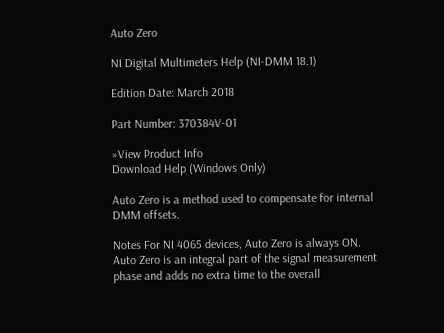Auto Zero

NI Digital Multimeters Help (NI-DMM 18.1)

Edition Date: March 2018

Part Number: 370384V-01

»View Product Info
Download Help (Windows Only)

Auto Zero is a method used to compensate for internal DMM offsets.

Notes For NI 4065 devices, Auto Zero is always ON. Auto Zero is an integral part of the signal measurement phase and adds no extra time to the overall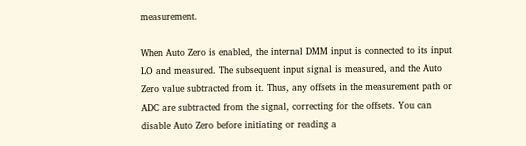measurement.

When Auto Zero is enabled, the internal DMM input is connected to its input LO and measured. The subsequent input signal is measured, and the Auto Zero value subtracted from it. Thus, any offsets in the measurement path or ADC are subtracted from the signal, correcting for the offsets. You can disable Auto Zero before initiating or reading a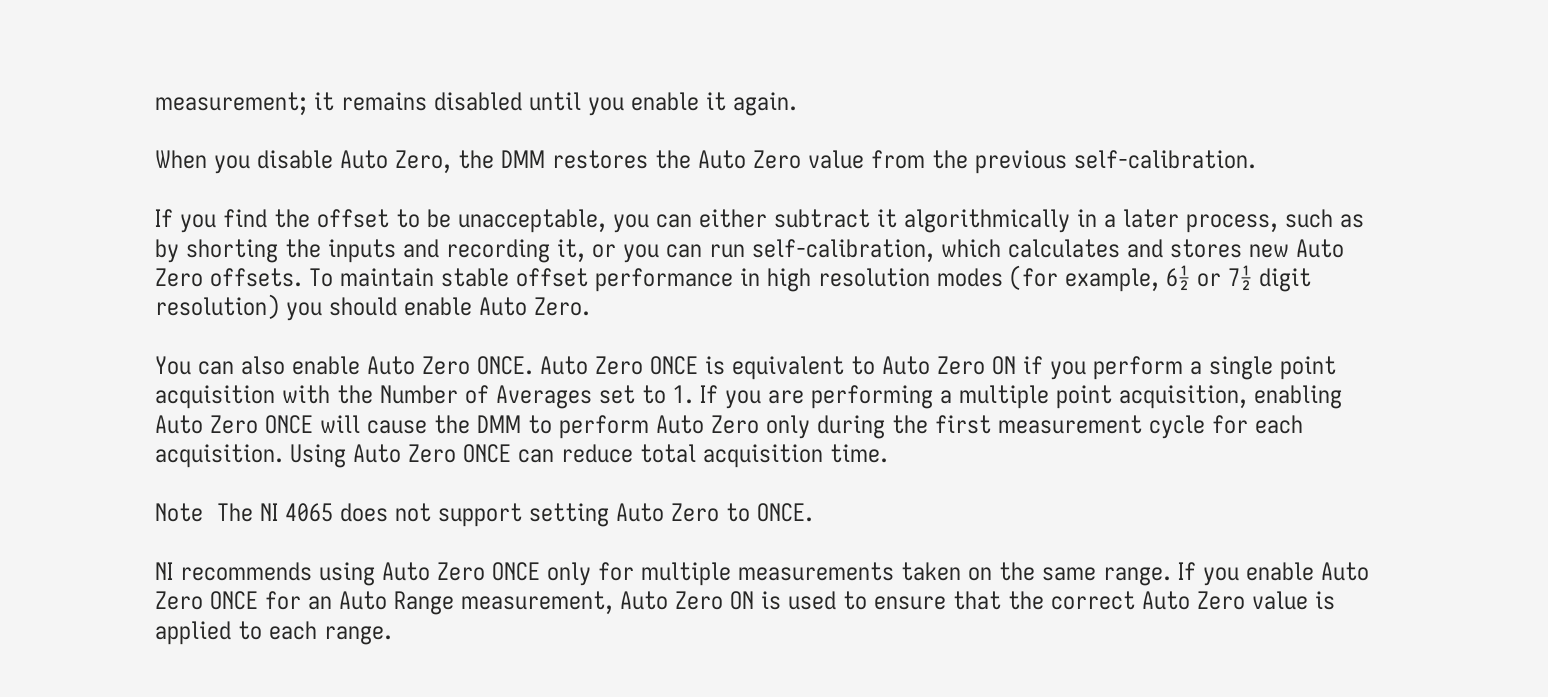measurement; it remains disabled until you enable it again.

When you disable Auto Zero, the DMM restores the Auto Zero value from the previous self-calibration.

If you find the offset to be unacceptable, you can either subtract it algorithmically in a later process, such as by shorting the inputs and recording it, or you can run self-calibration, which calculates and stores new Auto Zero offsets. To maintain stable offset performance in high resolution modes (for example, 6½ or 7½ digit resolution) you should enable Auto Zero.

You can also enable Auto Zero ONCE. Auto Zero ONCE is equivalent to Auto Zero ON if you perform a single point acquisition with the Number of Averages set to 1. If you are performing a multiple point acquisition, enabling Auto Zero ONCE will cause the DMM to perform Auto Zero only during the first measurement cycle for each acquisition. Using Auto Zero ONCE can reduce total acquisition time.

Note  The NI 4065 does not support setting Auto Zero to ONCE.

NI recommends using Auto Zero ONCE only for multiple measurements taken on the same range. If you enable Auto Zero ONCE for an Auto Range measurement, Auto Zero ON is used to ensure that the correct Auto Zero value is applied to each range.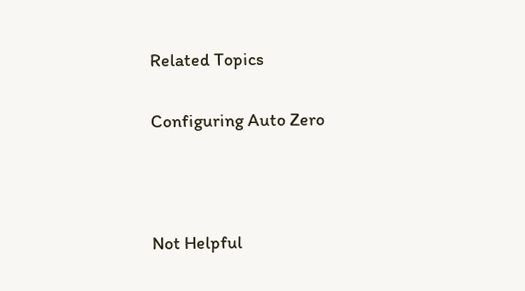Related Topics

Configuring Auto Zero



Not Helpful